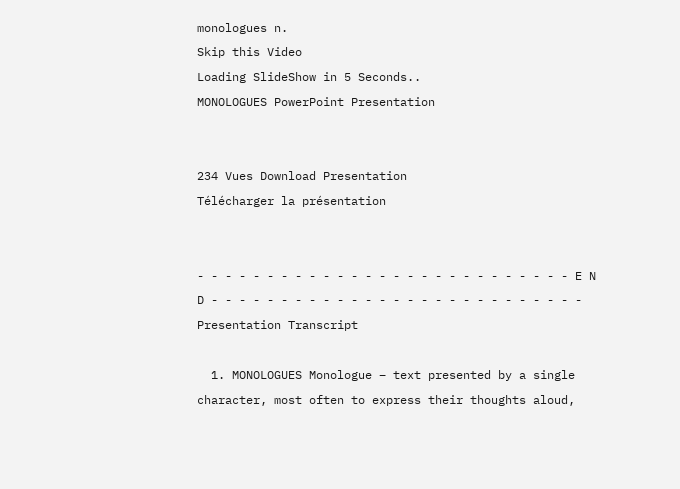monologues n.
Skip this Video
Loading SlideShow in 5 Seconds..
MONOLOGUES PowerPoint Presentation


234 Vues Download Presentation
Télécharger la présentation


- - - - - - - - - - - - - - - - - - - - - - - - - - - E N D - - - - - - - - - - - - - - - - - - - - - - - - - - -
Presentation Transcript

  1. MONOLOGUES Monologue – text presented by a single character, most often to express their thoughts aloud,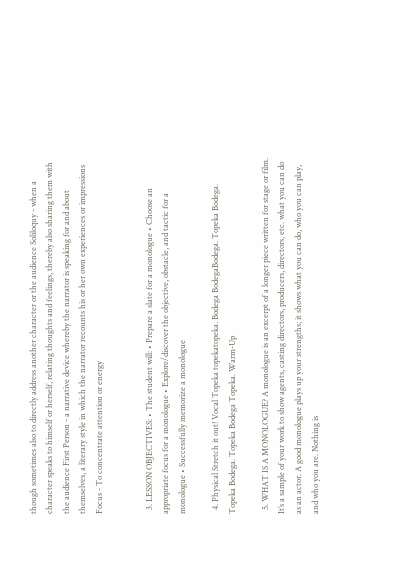though sometimes also to directly address another character or the audience Soliloquy - when a character speaks to himself or herself, relating thoughts and feelings, thereby also sharing them with the audience First Person - a narrative device whereby the narrator is speaking for and about themselves, a literary style in which the narrator recounts his or her own experiences or impressions  Focus - To concentrate attention or energy


  3. LESSON OBJECTIVES: • The student will: • Prepare a slate for a monologue • Choose an appropriate focus for a monologue • Explore/discover the objective, obstacle, and tactic for a monologue • Successfully memorize a monologue

  4. Physical Stretch it out! Vocal Topeka topekatopeka. Bodega BodegaBodega. Topeka Bodega. Topeka Bodega. Topeka Bodega Topeka. Warm-Up

  5. WHAT IS A MONOLOGUE? A monologue is an excerpt of a longer piece written for stage or film. It’s a sample of your work to show agents, casting directors, producers, directors, etc. what you can do as an actor. A good monologue plays up your strengths; it shows what you can do, who you can play, and who you are. Nothing is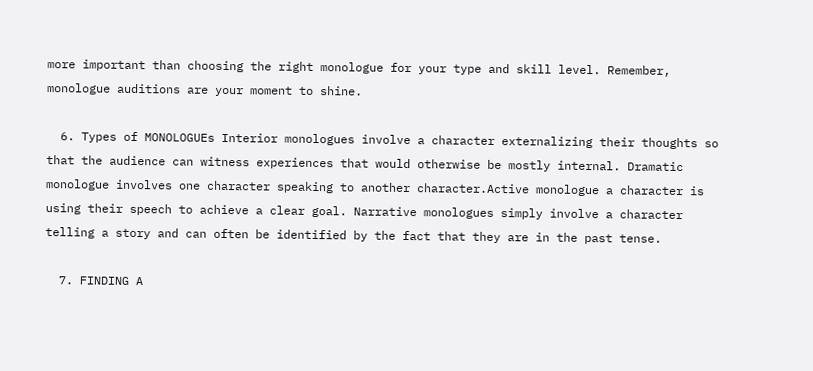more important than choosing the right monologue for your type and skill level. Remember, monologue auditions are your moment to shine.

  6. Types of MONOLOGUEs Interior monologues involve a character externalizing their thoughts so that the audience can witness experiences that would otherwise be mostly internal. Dramatic monologue involves one character speaking to another character.Active monologue a character is using their speech to achieve a clear goal. Narrative monologues simply involve a character telling a story and can often be identified by the fact that they are in the past tense.

  7. FINDING A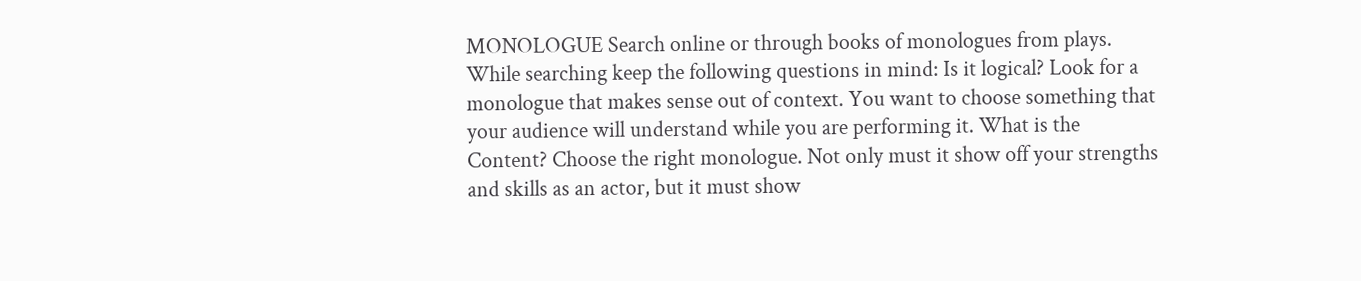MONOLOGUE Search online or through books of monologues from plays. While searching keep the following questions in mind: Is it logical? Look for a monologue that makes sense out of context. You want to choose something that your audience will understand while you are performing it. What is the Content? Choose the right monologue. Not only must it show off your strengths and skills as an actor, but it must show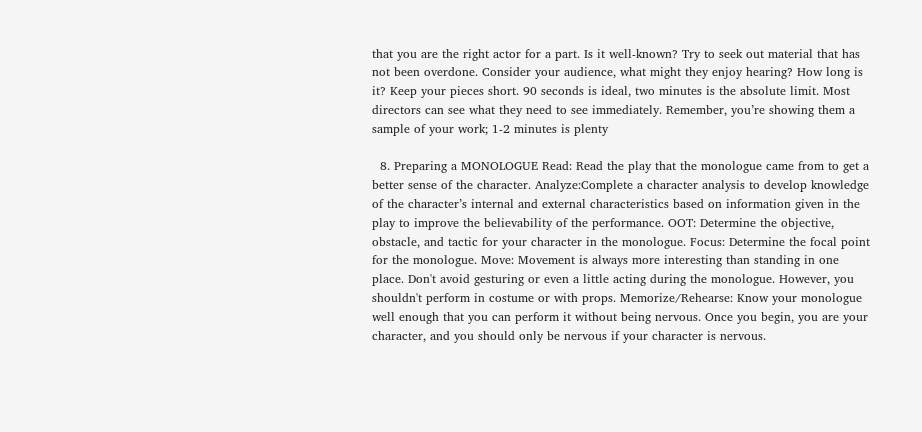that you are the right actor for a part. Is it well-known? Try to seek out material that has not been overdone. Consider your audience, what might they enjoy hearing? How long is it? Keep your pieces short. 90 seconds is ideal, two minutes is the absolute limit. Most directors can see what they need to see immediately. Remember, you’re showing them a sample of your work; 1-2 minutes is plenty

  8. Preparing a MONOLOGUE Read: Read the play that the monologue came from to get a better sense of the character. Analyze:Complete a character analysis to develop knowledge of the character’s internal and external characteristics based on information given in the play to improve the believability of the performance. OOT: Determine the objective, obstacle, and tactic for your character in the monologue. Focus: Determine the focal point for the monologue. Move: Movement is always more interesting than standing in one place. Don't avoid gesturing or even a little acting during the monologue. However, you shouldn't perform in costume or with props. Memorize/Rehearse: Know your monologue well enough that you can perform it without being nervous. Once you begin, you are your character, and you should only be nervous if your character is nervous.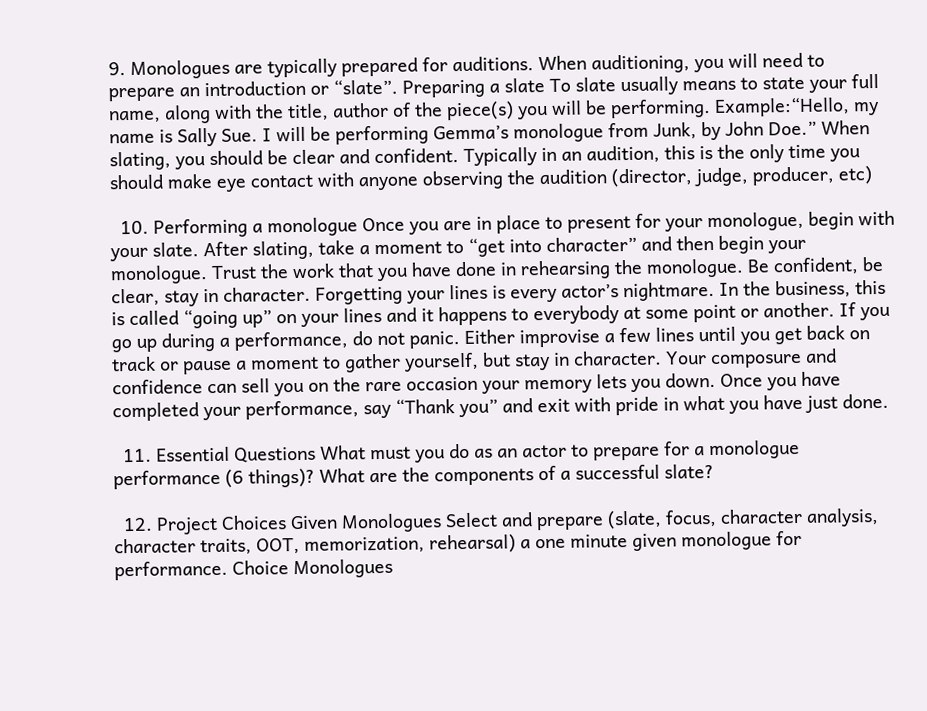9. Monologues are typically prepared for auditions. When auditioning, you will need to prepare an introduction or “slate”. Preparing a slate To slate usually means to state your full name, along with the title, author of the piece(s) you will be performing. Example:“Hello, my name is Sally Sue. I will be performing Gemma’s monologue from Junk, by John Doe.” When slating, you should be clear and confident. Typically in an audition, this is the only time you should make eye contact with anyone observing the audition (director, judge, producer, etc)

  10. Performing a monologue Once you are in place to present for your monologue, begin with your slate. After slating, take a moment to “get into character” and then begin your monologue. Trust the work that you have done in rehearsing the monologue. Be confident, be clear, stay in character. Forgetting your lines is every actor’s nightmare. In the business, this is called “going up” on your lines and it happens to everybody at some point or another. If you go up during a performance, do not panic. Either improvise a few lines until you get back on track or pause a moment to gather yourself, but stay in character. Your composure and confidence can sell you on the rare occasion your memory lets you down. Once you have completed your performance, say “Thank you” and exit with pride in what you have just done.

  11. Essential Questions What must you do as an actor to prepare for a monologue performance (6 things)? What are the components of a successful slate?

  12. Project Choices Given Monologues Select and prepare (slate, focus, character analysis, character traits, OOT, memorization, rehearsal) a one minute given monologue for performance. Choice Monologues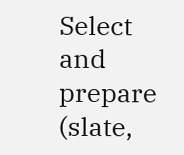Select and prepare (slate,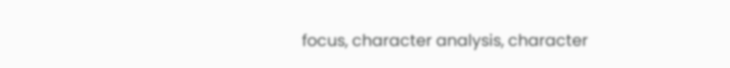focus, character analysis, character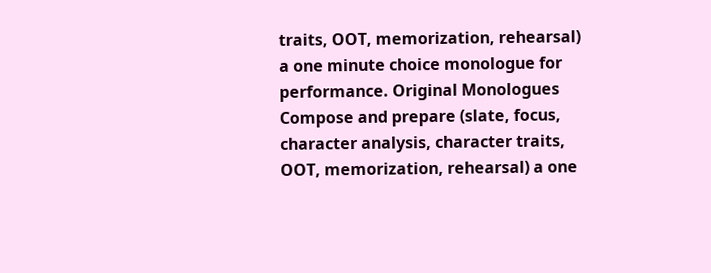traits, OOT, memorization, rehearsal) a one minute choice monologue for performance. Original Monologues Compose and prepare (slate, focus, character analysis, character traits, OOT, memorization, rehearsal) a one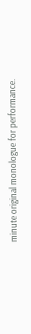minute original monologue for performance.